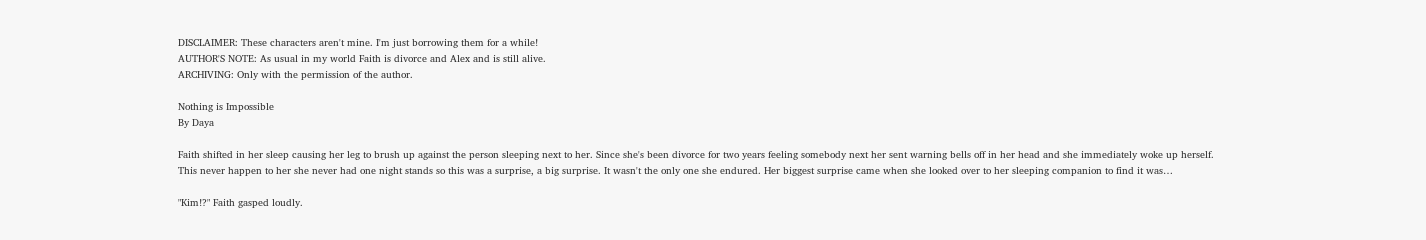DISCLAIMER: These characters aren't mine. I'm just borrowing them for a while!
AUTHOR'S NOTE: As usual in my world Faith is divorce and Alex and is still alive.
ARCHIVING: Only with the permission of the author.

Nothing is Impossible
By Daya

Faith shifted in her sleep causing her leg to brush up against the person sleeping next to her. Since she's been divorce for two years feeling somebody next her sent warning bells off in her head and she immediately woke up herself. This never happen to her she never had one night stands so this was a surprise, a big surprise. It wasn't the only one she endured. Her biggest surprise came when she looked over to her sleeping companion to find it was…

"Kim!?" Faith gasped loudly.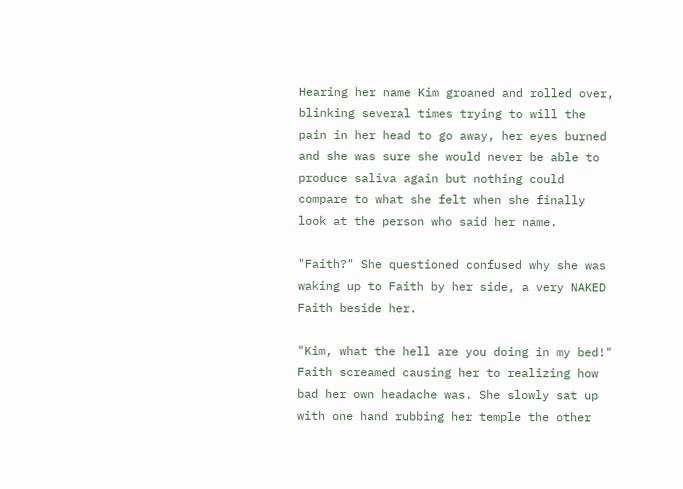Hearing her name Kim groaned and rolled over, blinking several times trying to will the pain in her head to go away, her eyes burned and she was sure she would never be able to produce saliva again but nothing could compare to what she felt when she finally look at the person who said her name.

"Faith?" She questioned confused why she was waking up to Faith by her side, a very NAKED Faith beside her.

"Kim, what the hell are you doing in my bed!" Faith screamed causing her to realizing how bad her own headache was. She slowly sat up with one hand rubbing her temple the other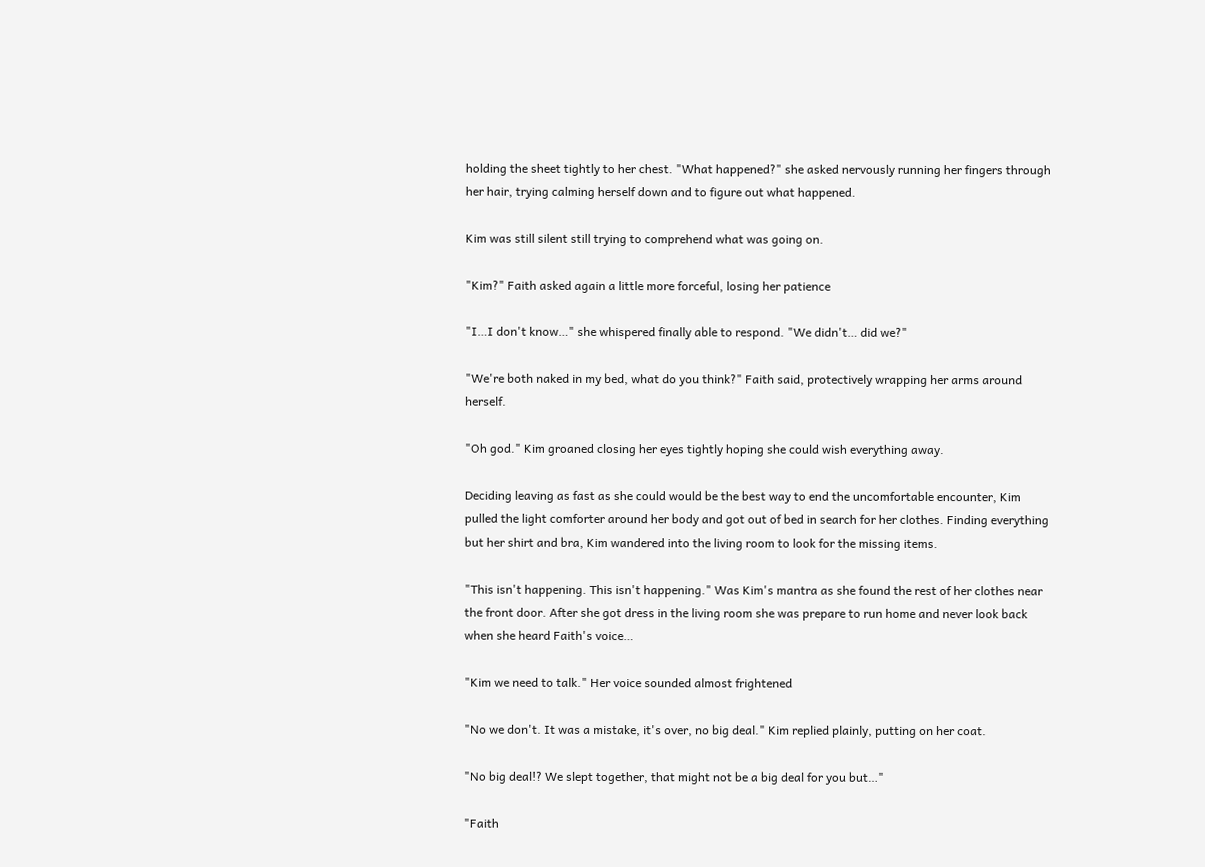holding the sheet tightly to her chest. "What happened?" she asked nervously running her fingers through her hair, trying calming herself down and to figure out what happened.

Kim was still silent still trying to comprehend what was going on.

"Kim?" Faith asked again a little more forceful, losing her patience

"I…I don't know…" she whispered finally able to respond. "We didn't… did we?"

"We're both naked in my bed, what do you think?" Faith said, protectively wrapping her arms around herself.

"Oh god." Kim groaned closing her eyes tightly hoping she could wish everything away.

Deciding leaving as fast as she could would be the best way to end the uncomfortable encounter, Kim pulled the light comforter around her body and got out of bed in search for her clothes. Finding everything but her shirt and bra, Kim wandered into the living room to look for the missing items.

"This isn't happening. This isn't happening." Was Kim's mantra as she found the rest of her clothes near the front door. After she got dress in the living room she was prepare to run home and never look back when she heard Faith's voice…

"Kim we need to talk." Her voice sounded almost frightened

"No we don't. It was a mistake, it's over, no big deal." Kim replied plainly, putting on her coat.

"No big deal!? We slept together, that might not be a big deal for you but…"

"Faith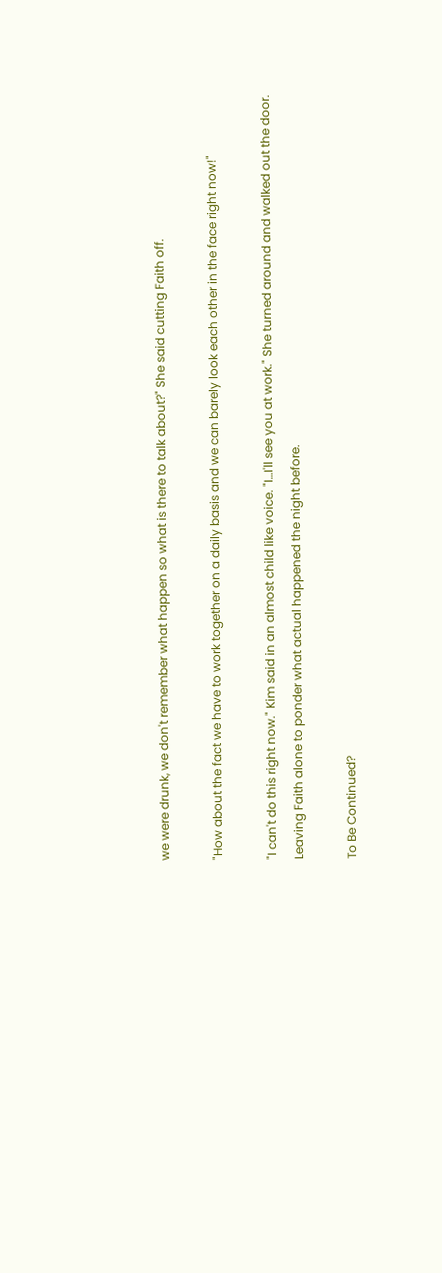we were drunk, we don't remember what happen so what is there to talk about?" She said cutting Faith off.

"How about the fact we have to work together on a daily basis and we can barely look each other in the face right now!"

"I can't do this right now." Kim said in an almost child like voice. "I…I'll see you at work." She turned around and walked out the door. Leaving Faith alone to ponder what actual happened the night before.

To Be Continued?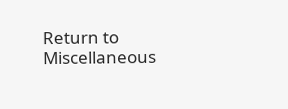Return to Miscellaneous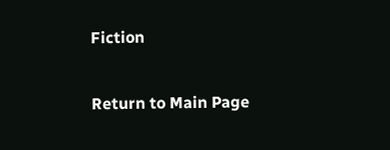Fiction

Return to Main Page